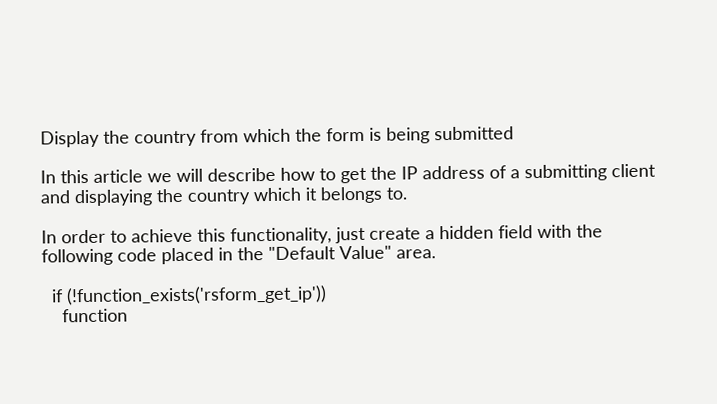Display the country from which the form is being submitted

In this article we will describe how to get the IP address of a submitting client and displaying the country which it belongs to.

In order to achieve this functionality, just create a hidden field with the following code placed in the "Default Value" area.

  if (!function_exists('rsform_get_ip'))
    function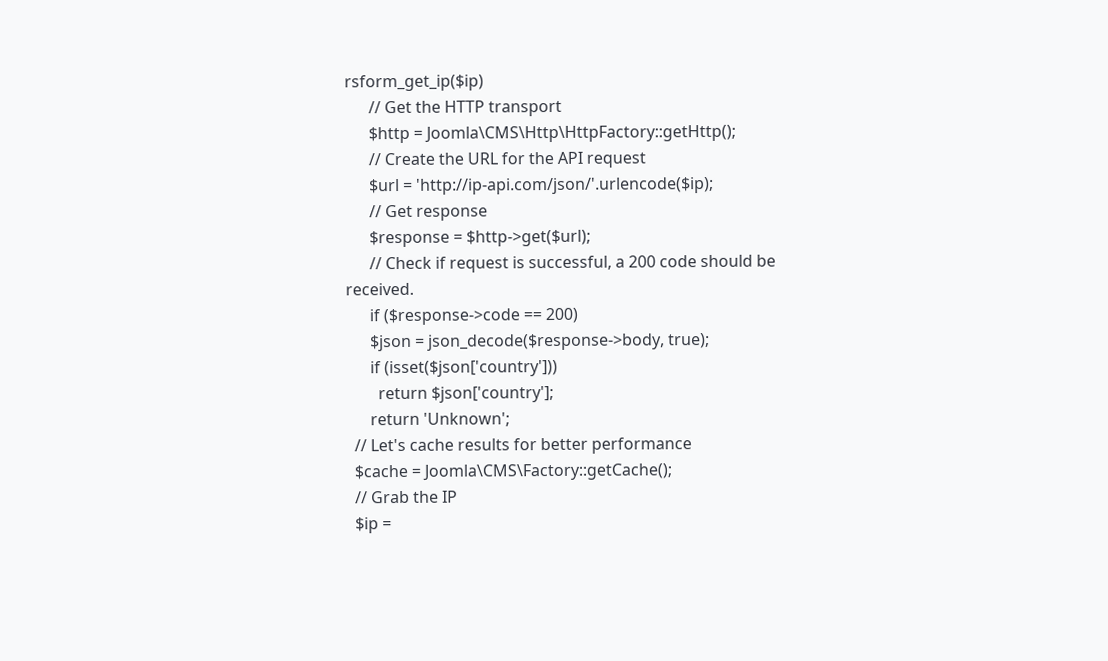rsform_get_ip($ip)
      // Get the HTTP transport
      $http = Joomla\CMS\Http\HttpFactory::getHttp();
      // Create the URL for the API request
      $url = 'http://ip-api.com/json/'.urlencode($ip);
      // Get response
      $response = $http->get($url);
      // Check if request is successful, a 200 code should be received.
      if ($response->code == 200)
      $json = json_decode($response->body, true);
      if (isset($json['country']))
        return $json['country'];
      return 'Unknown';
  // Let's cache results for better performance
  $cache = Joomla\CMS\Factory::getCache();
  // Grab the IP
  $ip =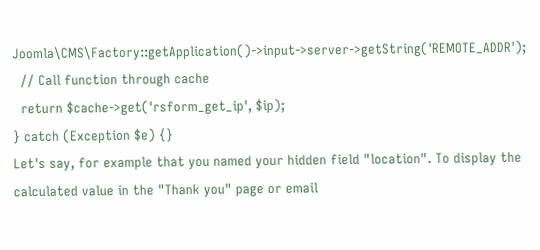Joomla\CMS\Factory::getApplication()->input->server->getString('REMOTE_ADDR');
  // Call function through cache
  return $cache->get('rsform_get_ip', $ip);
} catch (Exception $e) {}
Let's say, for example that you named your hidden field "location". To display the calculated value in the "Thank you" page or email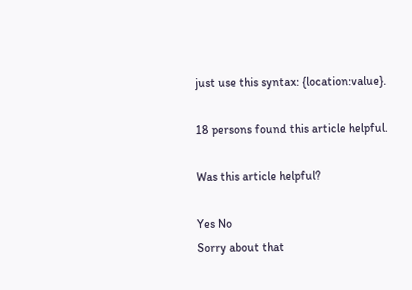just use this syntax: {location:value}.

18 persons found this article helpful.

Was this article helpful?

Yes No
Sorry about that